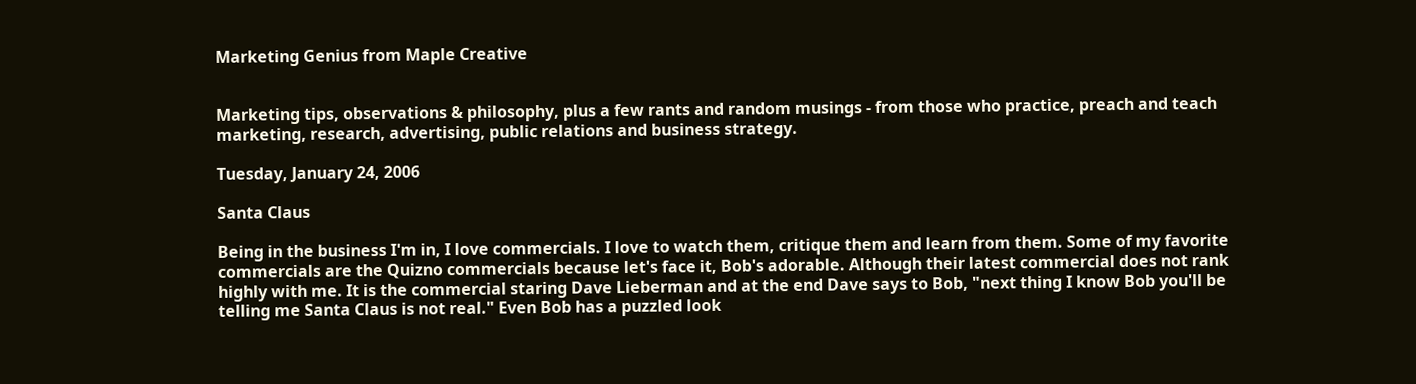Marketing Genius from Maple Creative


Marketing tips, observations & philosophy, plus a few rants and random musings - from those who practice, preach and teach marketing, research, advertising, public relations and business strategy.

Tuesday, January 24, 2006

Santa Claus

Being in the business I'm in, I love commercials. I love to watch them, critique them and learn from them. Some of my favorite commercials are the Quizno commercials because let's face it, Bob's adorable. Although their latest commercial does not rank highly with me. It is the commercial staring Dave Lieberman and at the end Dave says to Bob, "next thing I know Bob you'll be telling me Santa Claus is not real." Even Bob has a puzzled look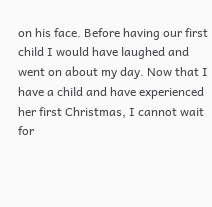on his face. Before having our first child I would have laughed and went on about my day. Now that I have a child and have experienced her first Christmas, I cannot wait for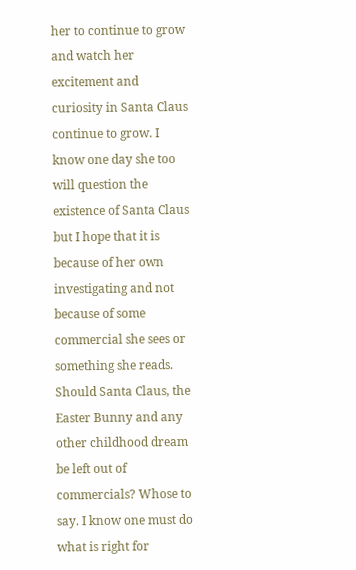her to continue to grow and watch her excitement and curiosity in Santa Claus continue to grow. I know one day she too will question the existence of Santa Claus but I hope that it is because of her own investigating and not because of some commercial she sees or something she reads. Should Santa Claus, the Easter Bunny and any other childhood dream be left out of commercials? Whose to say. I know one must do what is right for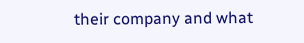their company and what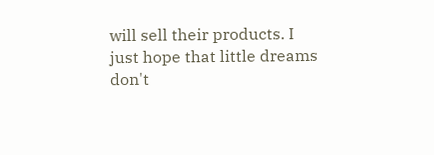will sell their products. I just hope that little dreams don't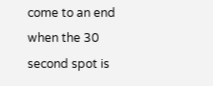come to an end when the 30 second spot is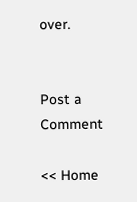over.


Post a Comment

<< Home